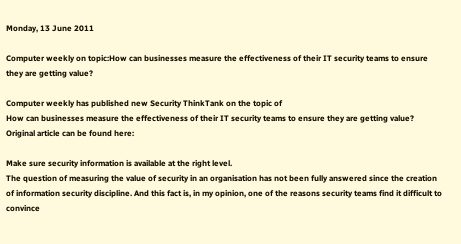Monday, 13 June 2011

Computer weekly on topic:How can businesses measure the effectiveness of their IT security teams to ensure they are getting value?

Computer weekly has published new Security ThinkTank on the topic of
How can businesses measure the effectiveness of their IT security teams to ensure they are getting value?
Original article can be found here:

Make sure security information is available at the right level.
The question of measuring the value of security in an organisation has not been fully answered since the creation of information security discipline. And this fact is, in my opinion, one of the reasons security teams find it difficult to convince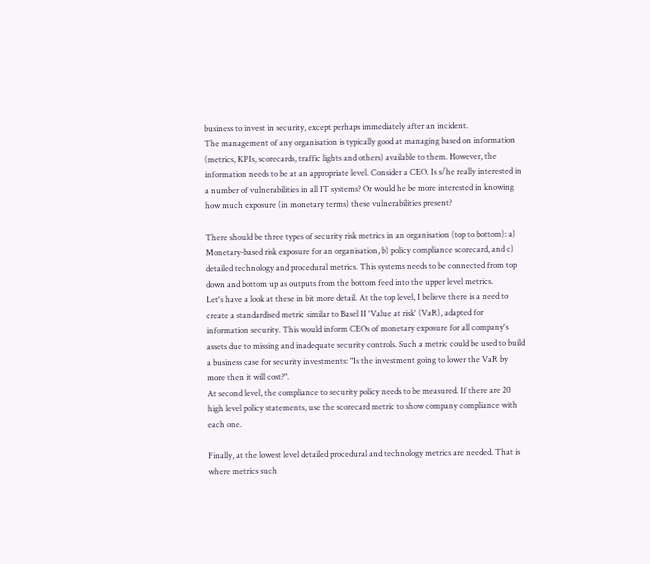business to invest in security, except perhaps immediately after an incident.
The management of any organisation is typically good at managing based on information (metrics, KPIs, scorecards, traffic lights and others) available to them. However, the information needs to be at an appropriate level. Consider a CEO. Is s/he really interested in a number of vulnerabilities in all IT systems? Or would he be more interested in knowing how much exposure (in monetary terms) these vulnerabilities present?

There should be three types of security risk metrics in an organisation (top to bottom): a) Monetary-based risk exposure for an organisation, b) policy compliance scorecard, and c) detailed technology and procedural metrics. This systems needs to be connected from top down and bottom up as outputs from the bottom feed into the upper level metrics.
Let's have a look at these in bit more detail. At the top level, I believe there is a need to create a standardised metric similar to Basel II 'Value at risk' (VaR), adapted for information security. This would inform CEOs of monetary exposure for all company's assets due to missing and inadequate security controls. Such a metric could be used to build a business case for security investments: "Is the investment going to lower the VaR by more then it will cost?".
At second level, the compliance to security policy needs to be measured. If there are 20 high level policy statements, use the scorecard metric to show company compliance with each one.

Finally, at the lowest level detailed procedural and technology metrics are needed. That is where metrics such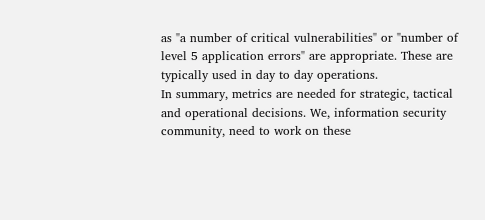as "a number of critical vulnerabilities" or "number of level 5 application errors" are appropriate. These are typically used in day to day operations.
In summary, metrics are needed for strategic, tactical and operational decisions. We, information security community, need to work on these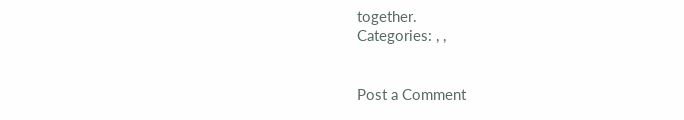together.
Categories: , ,


Post a Comment